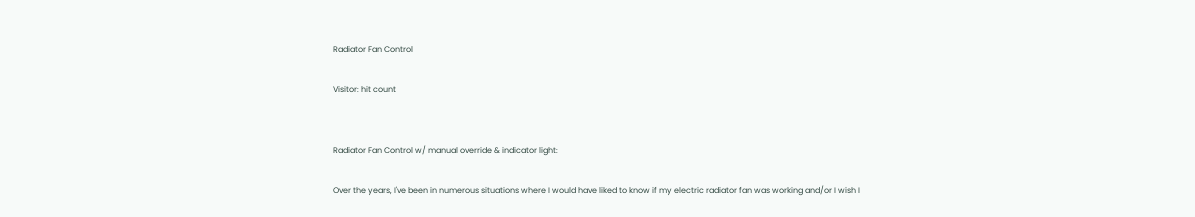Radiator Fan Control

Visitor: hit count


Radiator Fan Control w/ manual override & indicator light:

Over the years, I've been in numerous situations where I would have liked to know if my electric radiator fan was working and/or I wish I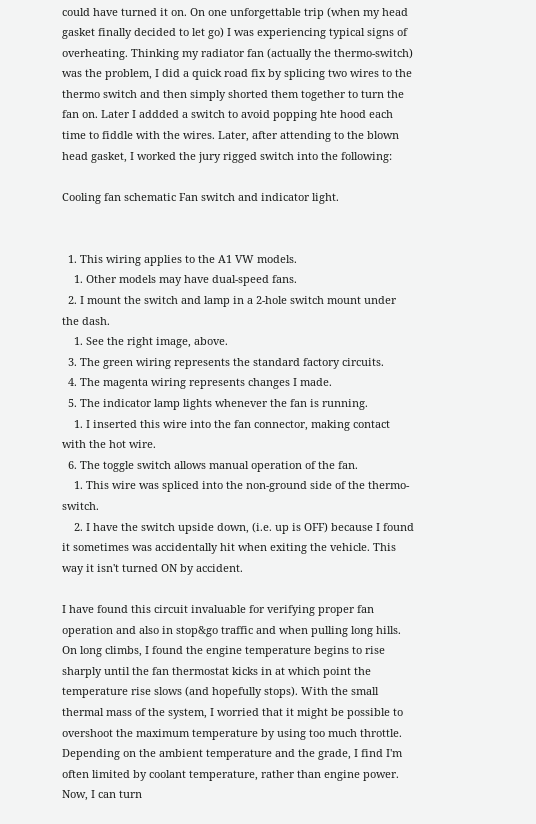could have turned it on. On one unforgettable trip (when my head gasket finally decided to let go) I was experiencing typical signs of overheating. Thinking my radiator fan (actually the thermo-switch) was the problem, I did a quick road fix by splicing two wires to the thermo switch and then simply shorted them together to turn the fan on. Later I addded a switch to avoid popping hte hood each time to fiddle with the wires. Later, after attending to the blown head gasket, I worked the jury rigged switch into the following:

Cooling fan schematic Fan switch and indicator light.


  1. This wiring applies to the A1 VW models.
    1. Other models may have dual-speed fans.
  2. I mount the switch and lamp in a 2-hole switch mount under the dash.
    1. See the right image, above.
  3. The green wiring represents the standard factory circuits.
  4. The magenta wiring represents changes I made.
  5. The indicator lamp lights whenever the fan is running.
    1. I inserted this wire into the fan connector, making contact with the hot wire.
  6. The toggle switch allows manual operation of the fan.
    1. This wire was spliced into the non-ground side of the thermo-switch.
    2. I have the switch upside down, (i.e. up is OFF) because I found it sometimes was accidentally hit when exiting the vehicle. This way it isn't turned ON by accident.

I have found this circuit invaluable for verifying proper fan operation and also in stop&go traffic and when pulling long hills. On long climbs, I found the engine temperature begins to rise sharply until the fan thermostat kicks in at which point the temperature rise slows (and hopefully stops). With the small thermal mass of the system, I worried that it might be possible to overshoot the maximum temperature by using too much throttle. Depending on the ambient temperature and the grade, I find I'm often limited by coolant temperature, rather than engine power. Now, I can turn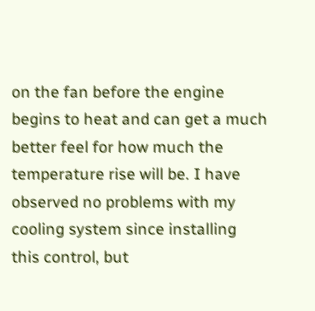on the fan before the engine begins to heat and can get a much better feel for how much the temperature rise will be. I have observed no problems with my cooling system since installing this control, but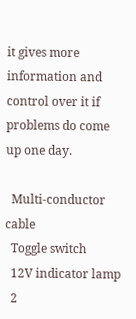it gives more information and control over it if problems do come up one day.

  Multi-conductor cable
  Toggle switch
  12V indicator lamp
  2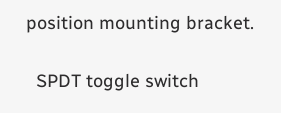position mounting bracket.

  SPDT toggle switch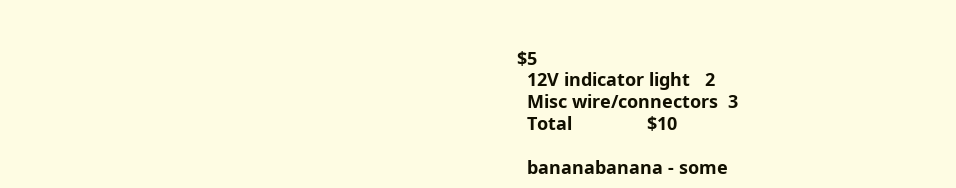$5
  12V indicator light   2
  Misc wire/connectors  3
  Total               $10

  bananabanana - some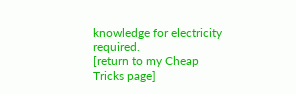knowledge for electricity required.
[return to my Cheap Tricks page]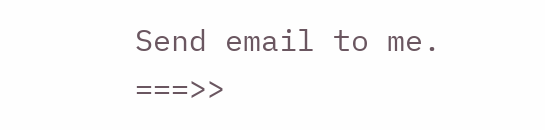Send email to me. ===>>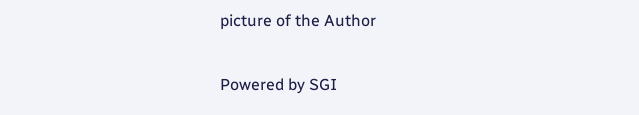picture of the Author

Powered by SGI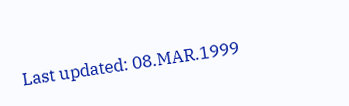Last updated: 08.MAR.1999